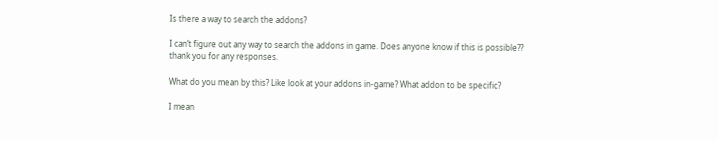Is there a way to search the addons?

I can’t figure out any way to search the addons in game. Does anyone know if this is possible??
thank you for any responses.

What do you mean by this? Like look at your addons in-game? What addon to be specific?

I mean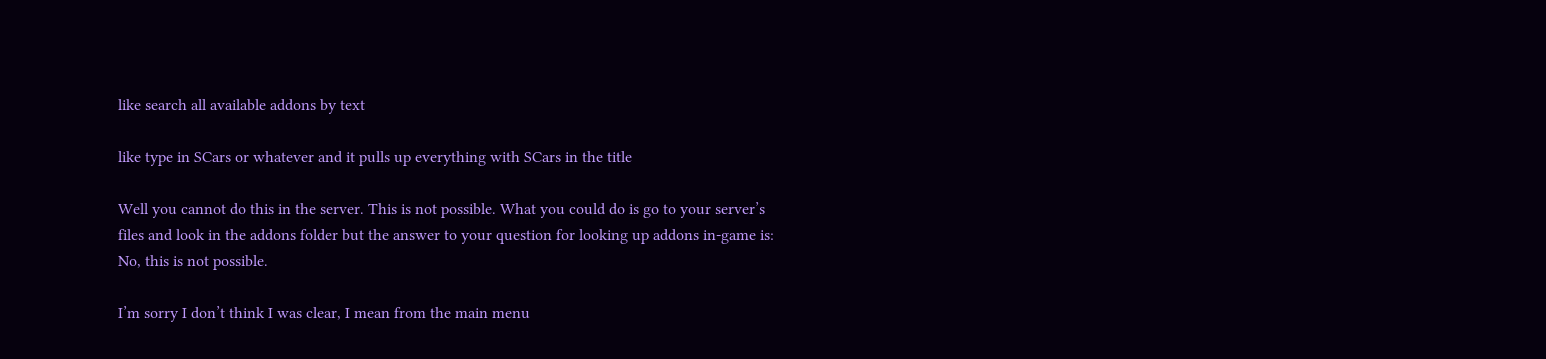like search all available addons by text

like type in SCars or whatever and it pulls up everything with SCars in the title

Well you cannot do this in the server. This is not possible. What you could do is go to your server’s files and look in the addons folder but the answer to your question for looking up addons in-game is: No, this is not possible.

I’m sorry I don’t think I was clear, I mean from the main menu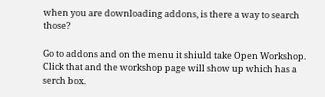when you are downloading addons, is there a way to search those?

Go to addons and on the menu it shiuld take Open Workshop. Click that and the workshop page will show up which has a serch box.